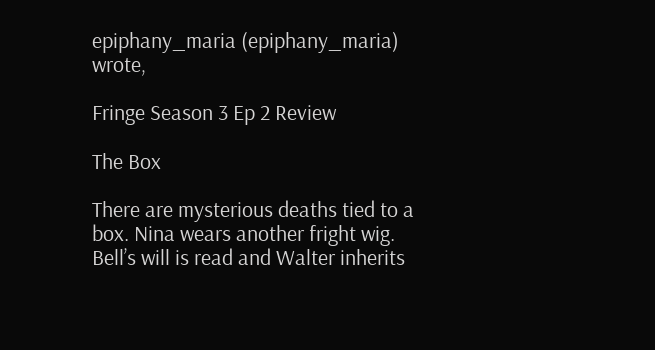epiphany_maria (epiphany_maria) wrote,

Fringe Season 3 Ep 2 Review

The Box

There are mysterious deaths tied to a box. Nina wears another fright wig. Bell’s will is read and Walter inherits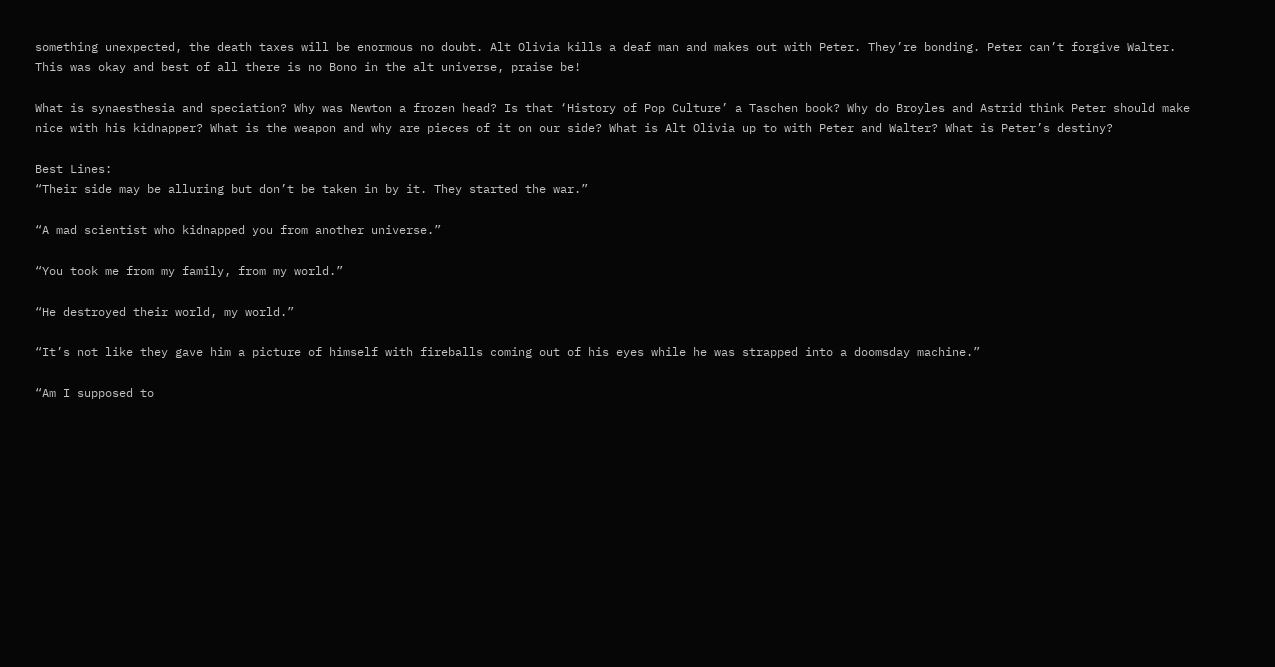something unexpected, the death taxes will be enormous no doubt. Alt Olivia kills a deaf man and makes out with Peter. They’re bonding. Peter can’t forgive Walter. This was okay and best of all there is no Bono in the alt universe, praise be!

What is synaesthesia and speciation? Why was Newton a frozen head? Is that ‘History of Pop Culture’ a Taschen book? Why do Broyles and Astrid think Peter should make nice with his kidnapper? What is the weapon and why are pieces of it on our side? What is Alt Olivia up to with Peter and Walter? What is Peter’s destiny?

Best Lines:
“Their side may be alluring but don’t be taken in by it. They started the war.”

“A mad scientist who kidnapped you from another universe.”

“You took me from my family, from my world.”

“He destroyed their world, my world.”

“It’s not like they gave him a picture of himself with fireballs coming out of his eyes while he was strapped into a doomsday machine.”

“Am I supposed to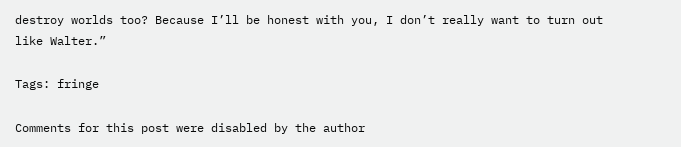destroy worlds too? Because I’ll be honest with you, I don’t really want to turn out like Walter.”

Tags: fringe

Comments for this post were disabled by the author